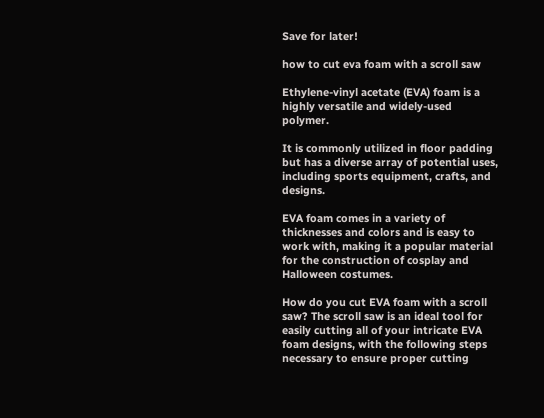Save for later!

how to cut eva foam with a scroll saw

Ethylene-vinyl acetate (EVA) foam is a highly versatile and widely-used polymer.

It is commonly utilized in floor padding but has a diverse array of potential uses, including sports equipment, crafts, and designs.

EVA foam comes in a variety of thicknesses and colors and is easy to work with, making it a popular material for the construction of cosplay and Halloween costumes.

How do you cut EVA foam with a scroll saw? The scroll saw is an ideal tool for easily cutting all of your intricate EVA foam designs, with the following steps necessary to ensure proper cutting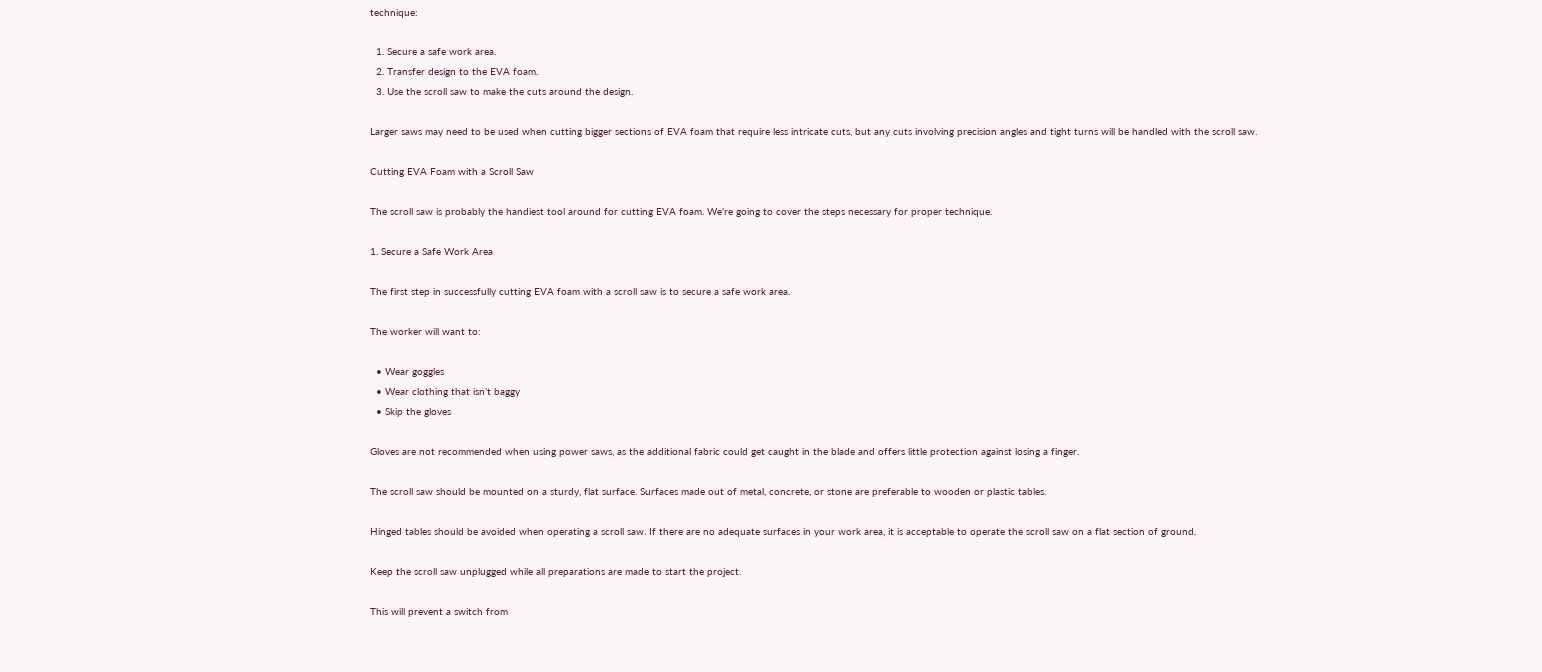technique:

  1. Secure a safe work area.
  2. Transfer design to the EVA foam.
  3. Use the scroll saw to make the cuts around the design.

Larger saws may need to be used when cutting bigger sections of EVA foam that require less intricate cuts, but any cuts involving precision angles and tight turns will be handled with the scroll saw.

Cutting EVA Foam with a Scroll Saw

The scroll saw is probably the handiest tool around for cutting EVA foam. We’re going to cover the steps necessary for proper technique.

1. Secure a Safe Work Area

The first step in successfully cutting EVA foam with a scroll saw is to secure a safe work area.

The worker will want to:

  • Wear goggles
  • Wear clothing that isn’t baggy
  • Skip the gloves

Gloves are not recommended when using power saws, as the additional fabric could get caught in the blade and offers little protection against losing a finger.

The scroll saw should be mounted on a sturdy, flat surface. Surfaces made out of metal, concrete, or stone are preferable to wooden or plastic tables.

Hinged tables should be avoided when operating a scroll saw. If there are no adequate surfaces in your work area, it is acceptable to operate the scroll saw on a flat section of ground.

Keep the scroll saw unplugged while all preparations are made to start the project.

This will prevent a switch from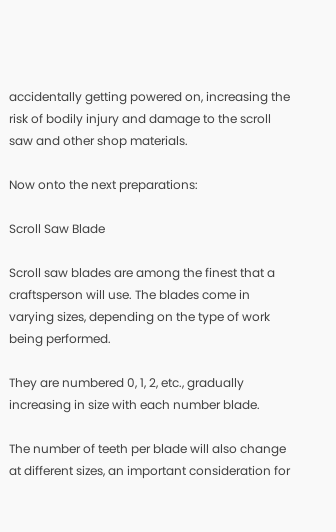accidentally getting powered on, increasing the risk of bodily injury and damage to the scroll saw and other shop materials.

Now onto the next preparations:

Scroll Saw Blade

Scroll saw blades are among the finest that a craftsperson will use. The blades come in varying sizes, depending on the type of work being performed.

They are numbered 0, 1, 2, etc., gradually increasing in size with each number blade.

The number of teeth per blade will also change at different sizes, an important consideration for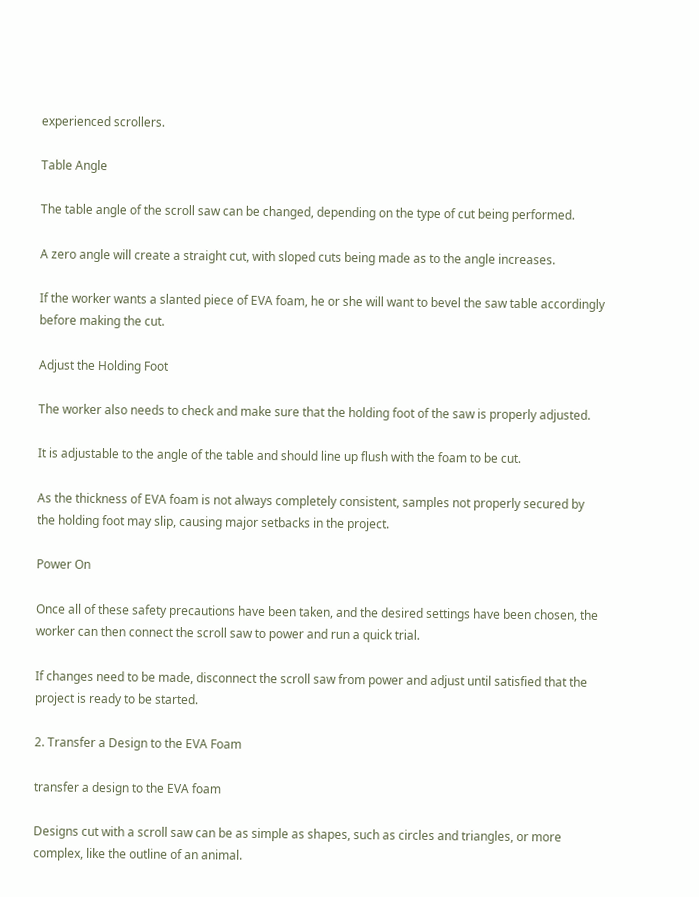experienced scrollers.

Table Angle

The table angle of the scroll saw can be changed, depending on the type of cut being performed.

A zero angle will create a straight cut, with sloped cuts being made as to the angle increases.

If the worker wants a slanted piece of EVA foam, he or she will want to bevel the saw table accordingly before making the cut.

Adjust the Holding Foot

The worker also needs to check and make sure that the holding foot of the saw is properly adjusted.

It is adjustable to the angle of the table and should line up flush with the foam to be cut.

As the thickness of EVA foam is not always completely consistent, samples not properly secured by the holding foot may slip, causing major setbacks in the project.

Power On

Once all of these safety precautions have been taken, and the desired settings have been chosen, the worker can then connect the scroll saw to power and run a quick trial.

If changes need to be made, disconnect the scroll saw from power and adjust until satisfied that the project is ready to be started.

2. Transfer a Design to the EVA Foam

transfer a design to the EVA foam

Designs cut with a scroll saw can be as simple as shapes, such as circles and triangles, or more complex, like the outline of an animal.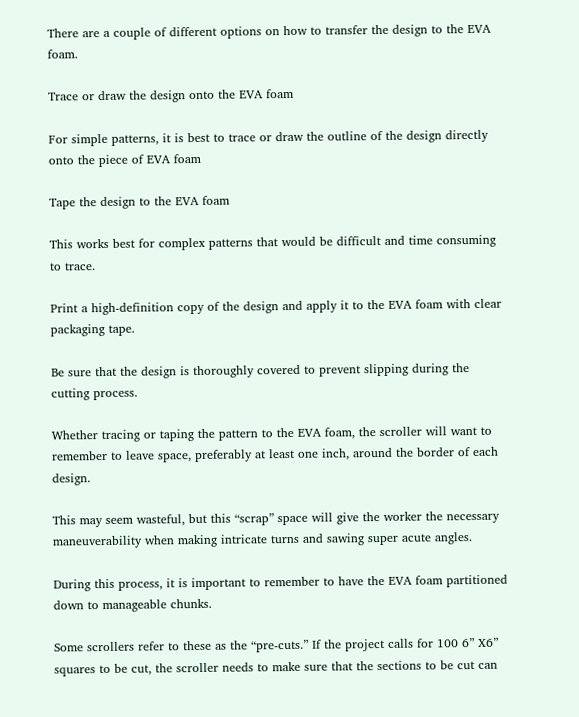There are a couple of different options on how to transfer the design to the EVA foam.

Trace or draw the design onto the EVA foam

For simple patterns, it is best to trace or draw the outline of the design directly onto the piece of EVA foam

Tape the design to the EVA foam

This works best for complex patterns that would be difficult and time consuming to trace.

Print a high-definition copy of the design and apply it to the EVA foam with clear packaging tape.

Be sure that the design is thoroughly covered to prevent slipping during the cutting process.

Whether tracing or taping the pattern to the EVA foam, the scroller will want to remember to leave space, preferably at least one inch, around the border of each design.

This may seem wasteful, but this “scrap” space will give the worker the necessary maneuverability when making intricate turns and sawing super acute angles.

During this process, it is important to remember to have the EVA foam partitioned down to manageable chunks.

Some scrollers refer to these as the “pre-cuts.” If the project calls for 100 6” X6” squares to be cut, the scroller needs to make sure that the sections to be cut can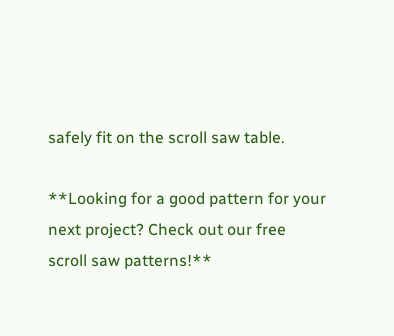safely fit on the scroll saw table.

**Looking for a good pattern for your next project? Check out our free scroll saw patterns!**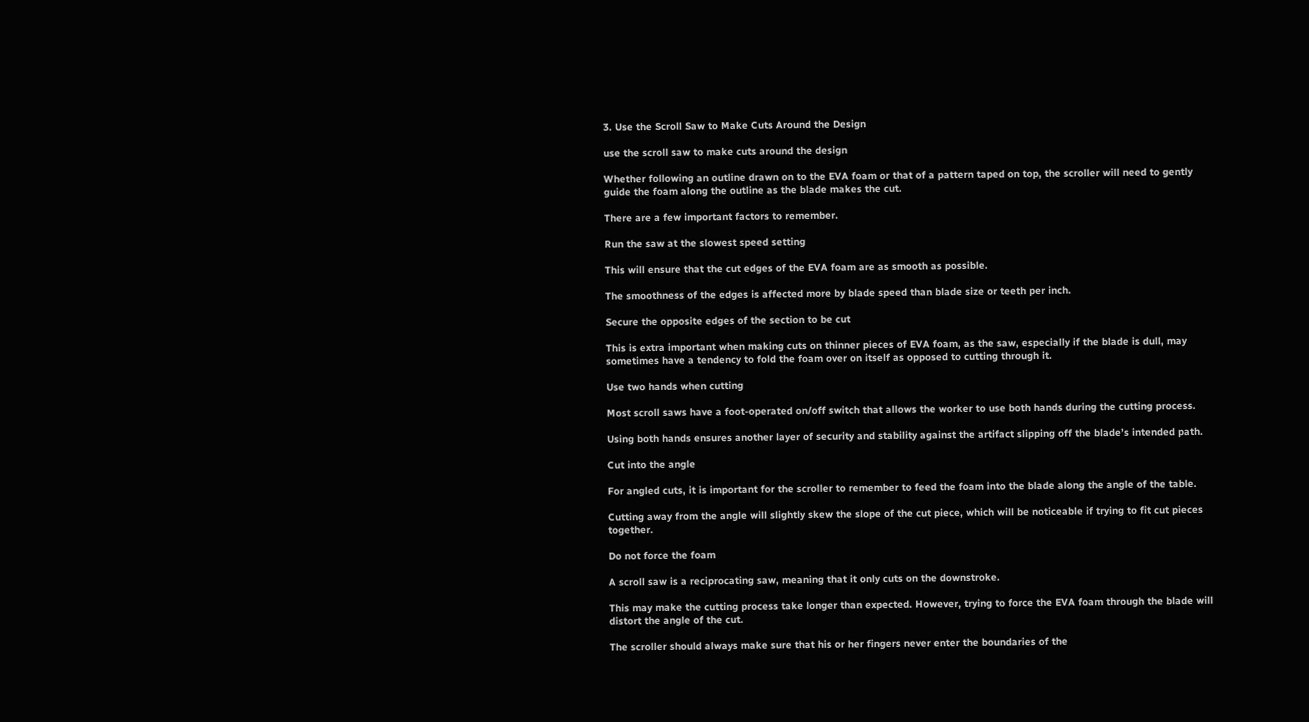3. Use the Scroll Saw to Make Cuts Around the Design

use the scroll saw to make cuts around the design

Whether following an outline drawn on to the EVA foam or that of a pattern taped on top, the scroller will need to gently guide the foam along the outline as the blade makes the cut.

There are a few important factors to remember.

Run the saw at the slowest speed setting

This will ensure that the cut edges of the EVA foam are as smooth as possible.

The smoothness of the edges is affected more by blade speed than blade size or teeth per inch.

Secure the opposite edges of the section to be cut

This is extra important when making cuts on thinner pieces of EVA foam, as the saw, especially if the blade is dull, may sometimes have a tendency to fold the foam over on itself as opposed to cutting through it.

Use two hands when cutting

Most scroll saws have a foot-operated on/off switch that allows the worker to use both hands during the cutting process.

Using both hands ensures another layer of security and stability against the artifact slipping off the blade’s intended path.

Cut into the angle

For angled cuts, it is important for the scroller to remember to feed the foam into the blade along the angle of the table.

Cutting away from the angle will slightly skew the slope of the cut piece, which will be noticeable if trying to fit cut pieces together.

Do not force the foam

A scroll saw is a reciprocating saw, meaning that it only cuts on the downstroke.

This may make the cutting process take longer than expected. However, trying to force the EVA foam through the blade will distort the angle of the cut.

The scroller should always make sure that his or her fingers never enter the boundaries of the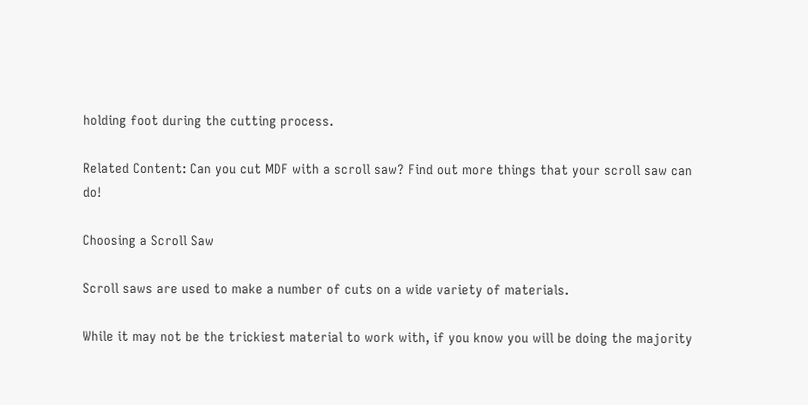holding foot during the cutting process.

Related Content: Can you cut MDF with a scroll saw? Find out more things that your scroll saw can do!

Choosing a Scroll Saw

Scroll saws are used to make a number of cuts on a wide variety of materials.

While it may not be the trickiest material to work with, if you know you will be doing the majority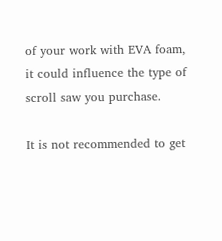of your work with EVA foam, it could influence the type of scroll saw you purchase.

It is not recommended to get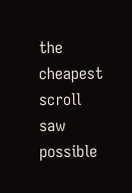the cheapest scroll saw possible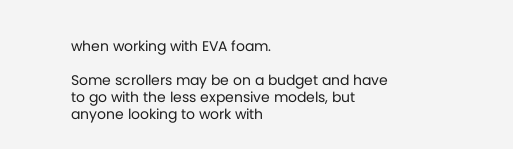when working with EVA foam.

Some scrollers may be on a budget and have to go with the less expensive models, but anyone looking to work with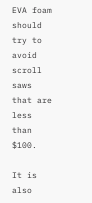EVA foam should try to avoid scroll saws that are less than $100.

It is also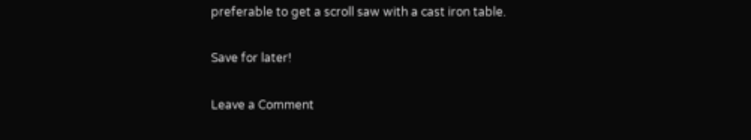preferable to get a scroll saw with a cast iron table.

Save for later!

Leave a Comment